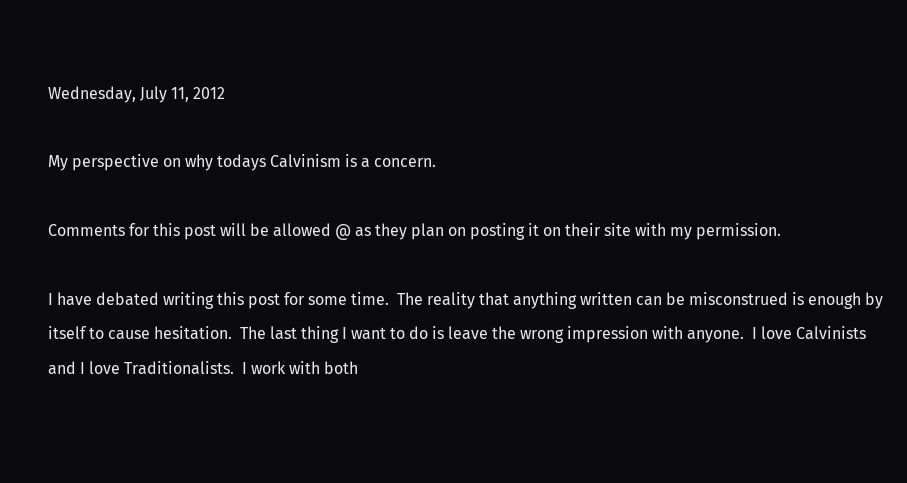Wednesday, July 11, 2012

My perspective on why todays Calvinism is a concern.

Comments for this post will be allowed @ as they plan on posting it on their site with my permission.

I have debated writing this post for some time.  The reality that anything written can be misconstrued is enough by itself to cause hesitation.  The last thing I want to do is leave the wrong impression with anyone.  I love Calvinists and I love Traditionalists.  I work with both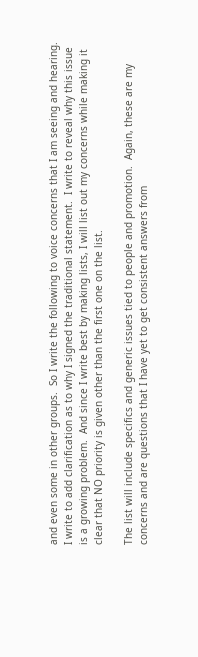and even some in other groups.  So I write the following to voice concerns that I am seeing and hearing.  I write to add clarification as to why I signed the traditional statement.  I write to reveal why this issue is a growing problem.  And since I write best by making lists, I will list out my concerns while making it clear that NO priority is given other than the first one on the list.

The list will include specifics and generic issues tied to people and promotion.  Again, these are my concerns and are questions that I have yet to get consistent answers from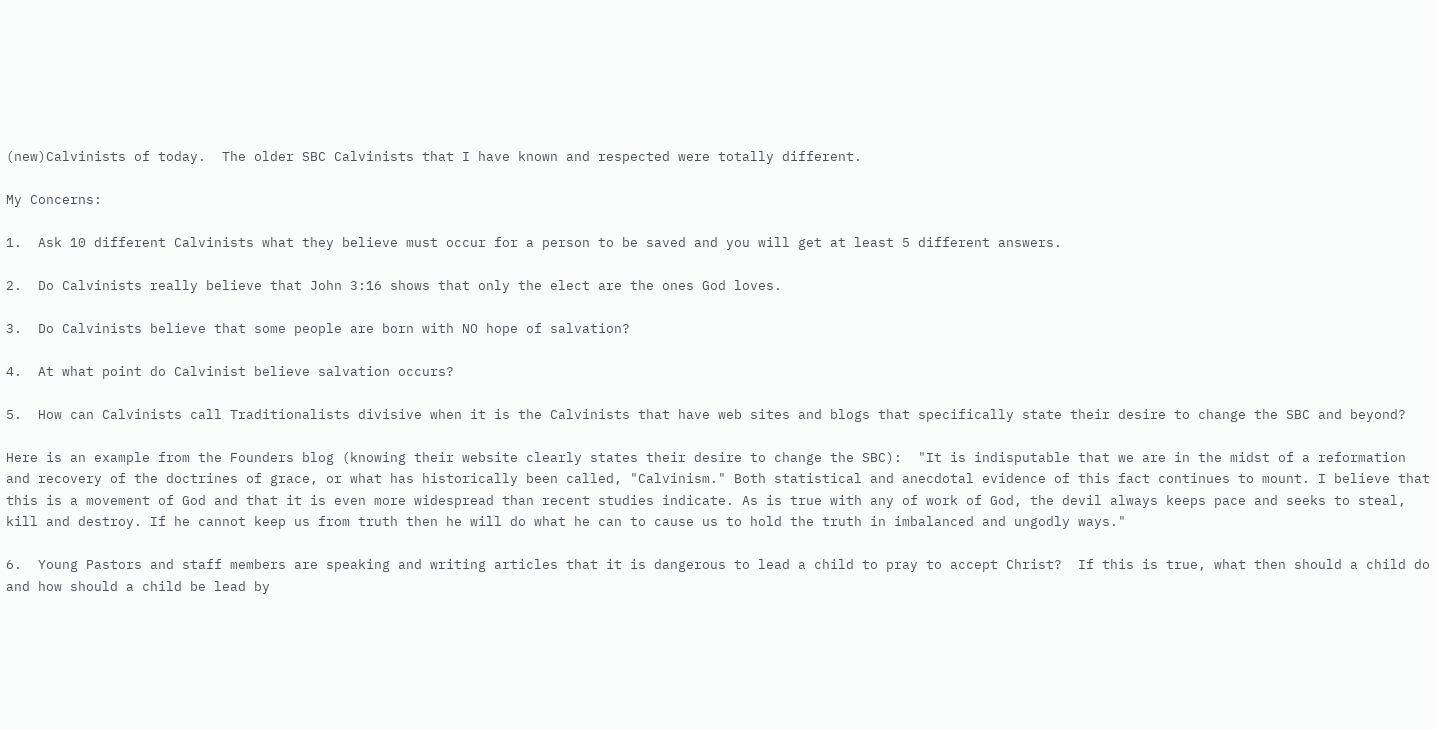(new)Calvinists of today.  The older SBC Calvinists that I have known and respected were totally different.

My Concerns:

1.  Ask 10 different Calvinists what they believe must occur for a person to be saved and you will get at least 5 different answers.

2.  Do Calvinists really believe that John 3:16 shows that only the elect are the ones God loves.

3.  Do Calvinists believe that some people are born with NO hope of salvation?

4.  At what point do Calvinist believe salvation occurs?

5.  How can Calvinists call Traditionalists divisive when it is the Calvinists that have web sites and blogs that specifically state their desire to change the SBC and beyond?

Here is an example from the Founders blog (knowing their website clearly states their desire to change the SBC):  "It is indisputable that we are in the midst of a reformation and recovery of the doctrines of grace, or what has historically been called, "Calvinism." Both statistical and anecdotal evidence of this fact continues to mount. I believe that this is a movement of God and that it is even more widespread than recent studies indicate. As is true with any of work of God, the devil always keeps pace and seeks to steal, kill and destroy. If he cannot keep us from truth then he will do what he can to cause us to hold the truth in imbalanced and ungodly ways."

6.  Young Pastors and staff members are speaking and writing articles that it is dangerous to lead a child to pray to accept Christ?  If this is true, what then should a child do and how should a child be lead by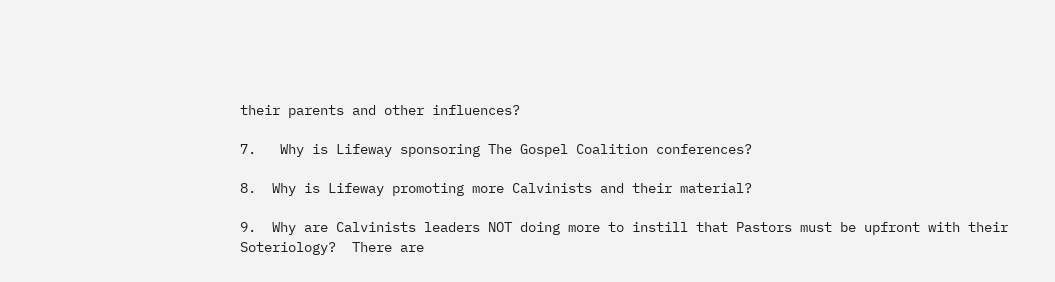their parents and other influences?

7.   Why is Lifeway sponsoring The Gospel Coalition conferences?

8.  Why is Lifeway promoting more Calvinists and their material?

9.  Why are Calvinists leaders NOT doing more to instill that Pastors must be upfront with their Soteriology?  There are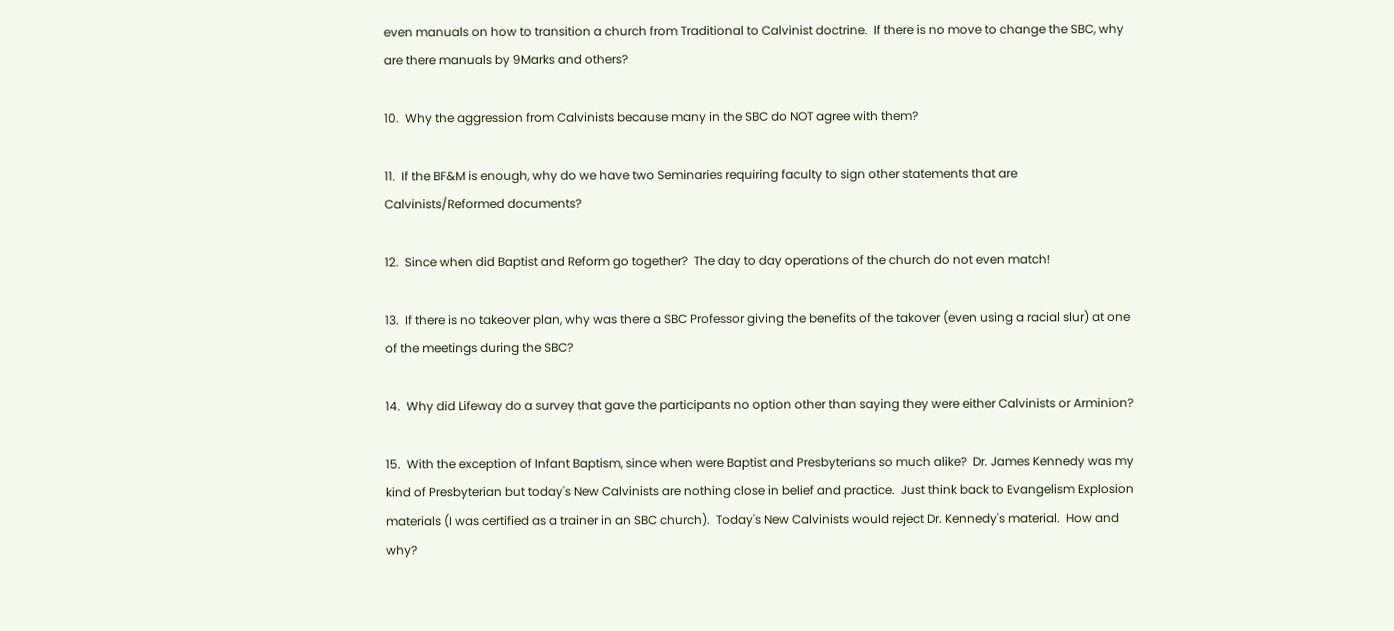even manuals on how to transition a church from Traditional to Calvinist doctrine.  If there is no move to change the SBC, why are there manuals by 9Marks and others?

10.  Why the aggression from Calvinists because many in the SBC do NOT agree with them?

11.  If the BF&M is enough, why do we have two Seminaries requiring faculty to sign other statements that are Calvinists/Reformed documents?

12.  Since when did Baptist and Reform go together?  The day to day operations of the church do not even match!

13.  If there is no takeover plan, why was there a SBC Professor giving the benefits of the takover (even using a racial slur) at one of the meetings during the SBC?

14.  Why did Lifeway do a survey that gave the participants no option other than saying they were either Calvinists or Arminion?

15.  With the exception of Infant Baptism, since when were Baptist and Presbyterians so much alike?  Dr. James Kennedy was my kind of Presbyterian but today's New Calvinists are nothing close in belief and practice.  Just think back to Evangelism Explosion materials (I was certified as a trainer in an SBC church).  Today's New Calvinists would reject Dr. Kennedy's material.  How and why?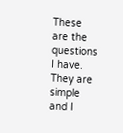These are the questions I have.  They are simple and I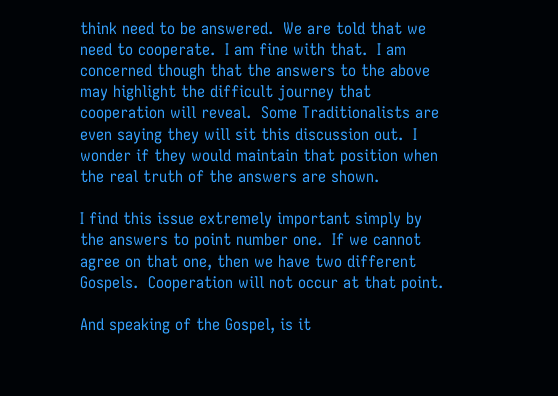think need to be answered.  We are told that we need to cooperate.  I am fine with that.  I am concerned though that the answers to the above may highlight the difficult journey that cooperation will reveal.  Some Traditionalists are even saying they will sit this discussion out.  I wonder if they would maintain that position when the real truth of the answers are shown.

I find this issue extremely important simply by the answers to point number one.  If we cannot agree on that one, then we have two different Gospels.  Cooperation will not occur at that point.

And speaking of the Gospel, is it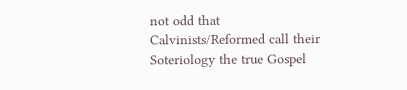not odd that Calvinists/Reformed call their Soteriology the true Gospel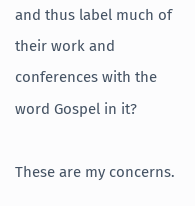and thus label much of their work and conferences with the word Gospel in it?

These are my concerns.